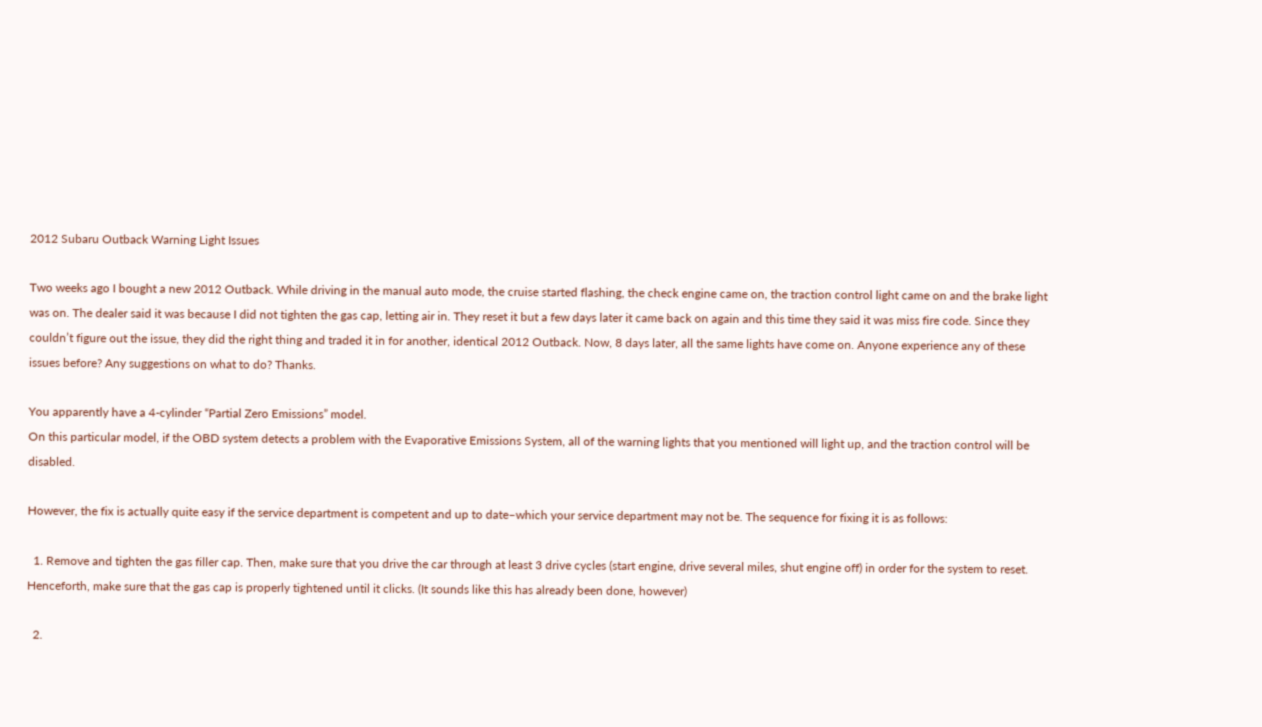2012 Subaru Outback Warning Light Issues

Two weeks ago I bought a new 2012 Outback. While driving in the manual auto mode, the cruise started flashing, the check engine came on, the traction control light came on and the brake light was on. The dealer said it was because I did not tighten the gas cap, letting air in. They reset it but a few days later it came back on again and this time they said it was miss fire code. Since they couldn’t figure out the issue, they did the right thing and traded it in for another, identical 2012 Outback. Now, 8 days later, all the same lights have come on. Anyone experience any of these issues before? Any suggestions on what to do? Thanks.

You apparently have a 4-cylinder “Partial Zero Emissions” model.
On this particular model, if the OBD system detects a problem with the Evaporative Emissions System, all of the warning lights that you mentioned will light up, and the traction control will be disabled.

However, the fix is actually quite easy if the service department is competent and up to date–which your service department may not be. The sequence for fixing it is as follows:

  1. Remove and tighten the gas filler cap. Then, make sure that you drive the car through at least 3 drive cycles (start engine, drive several miles, shut engine off) in order for the system to reset. Henceforth, make sure that the gas cap is properly tightened until it clicks. (It sounds like this has already been done, however)

  2.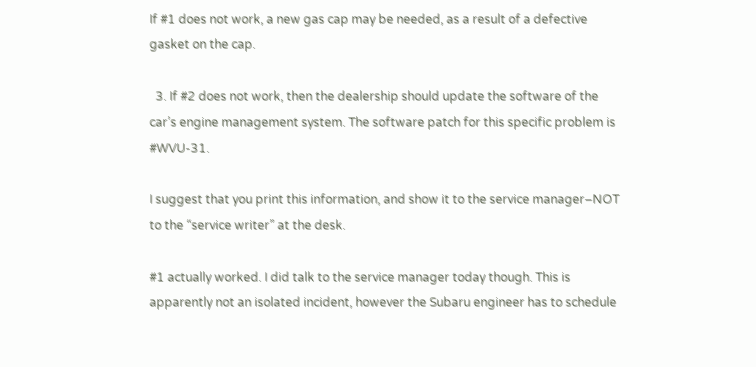If #1 does not work, a new gas cap may be needed, as a result of a defective gasket on the cap.

  3. If #2 does not work, then the dealership should update the software of the car’s engine management system. The software patch for this specific problem is #WVU-31.

I suggest that you print this information, and show it to the service manager–NOT to the “service writer” at the desk.

#1 actually worked. I did talk to the service manager today though. This is apparently not an isolated incident, however the Subaru engineer has to schedule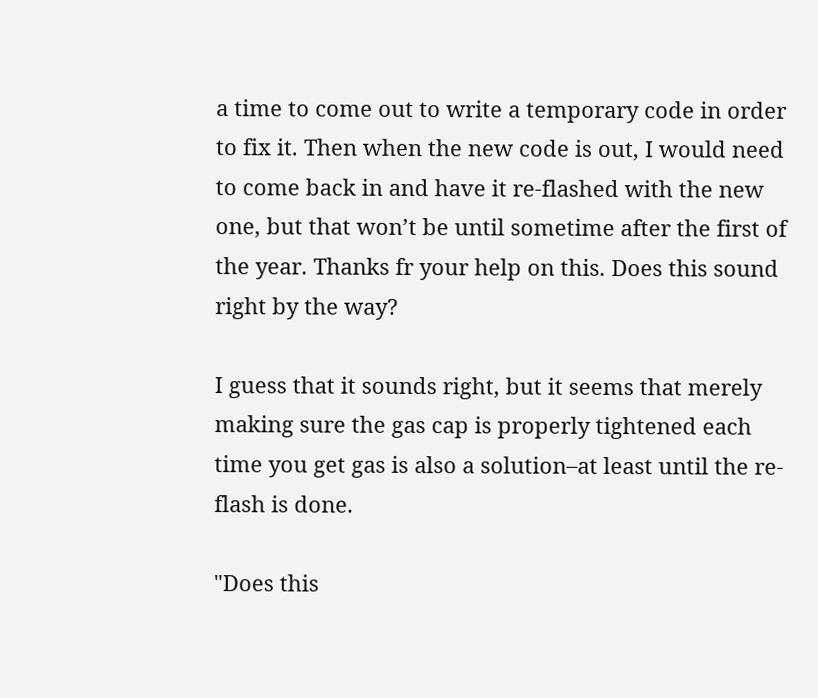a time to come out to write a temporary code in order to fix it. Then when the new code is out, I would need to come back in and have it re-flashed with the new one, but that won’t be until sometime after the first of the year. Thanks fr your help on this. Does this sound right by the way?

I guess that it sounds right, but it seems that merely making sure the gas cap is properly tightened each time you get gas is also a solution–at least until the re-flash is done.

"Does this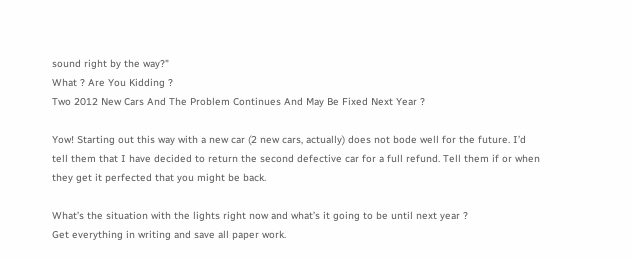sound right by the way?"
What ? Are You Kidding ?
Two 2012 New Cars And The Problem Continues And May Be Fixed Next Year ?

Yow! Starting out this way with a new car (2 new cars, actually) does not bode well for the future. I’d tell them that I have decided to return the second defective car for a full refund. Tell them if or when they get it perfected that you might be back.

What’s the situation with the lights right now and what’s it going to be until next year ?
Get everything in writing and save all paper work.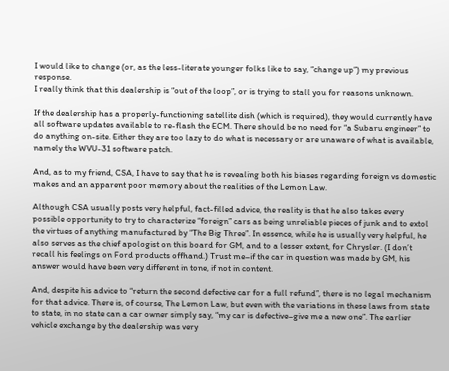I would like to change (or, as the less-literate younger folks like to say, “change up”) my previous response.
I really think that this dealership is “out of the loop”, or is trying to stall you for reasons unknown.

If the dealership has a properly-functioning satellite dish (which is required), they would currently have all software updates available to re-flash the ECM. There should be no need for “a Subaru engineer” to do anything on-site. Either they are too lazy to do what is necessary or are unaware of what is available, namely the WVU-31 software patch.

And, as to my friend, CSA, I have to say that he is revealing both his biases regarding foreign vs domestic makes and an apparent poor memory about the realities of the Lemon Law.

Although CSA usually posts very helpful, fact-filled advice, the reality is that he also takes every possible opportunity to try to characterize “foreign” cars as being unreliable pieces of junk and to extol the virtues of anything manufactured by “The Big Three”. In essence, while he is usually very helpful, he also serves as the chief apologist on this board for GM, and to a lesser extent, for Chrysler. (I don’t recall his feelings on Ford products offhand.) Trust me–if the car in question was made by GM, his answer would have been very different in tone, if not in content.

And, despite his advice to “return the second defective car for a full refund”, there is no legal mechanism for that advice. There is, of course, The Lemon Law, but even with the variations in these laws from state to state, in no state can a car owner simply say, “my car is defective–give me a new one”. The earlier vehicle exchange by the dealership was very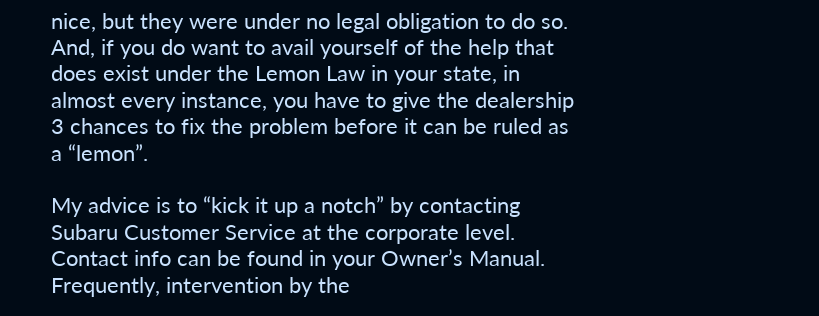nice, but they were under no legal obligation to do so. And, if you do want to avail yourself of the help that does exist under the Lemon Law in your state, in almost every instance, you have to give the dealership 3 chances to fix the problem before it can be ruled as a “lemon”.

My advice is to “kick it up a notch” by contacting Subaru Customer Service at the corporate level. Contact info can be found in your Owner’s Manual. Frequently, intervention by the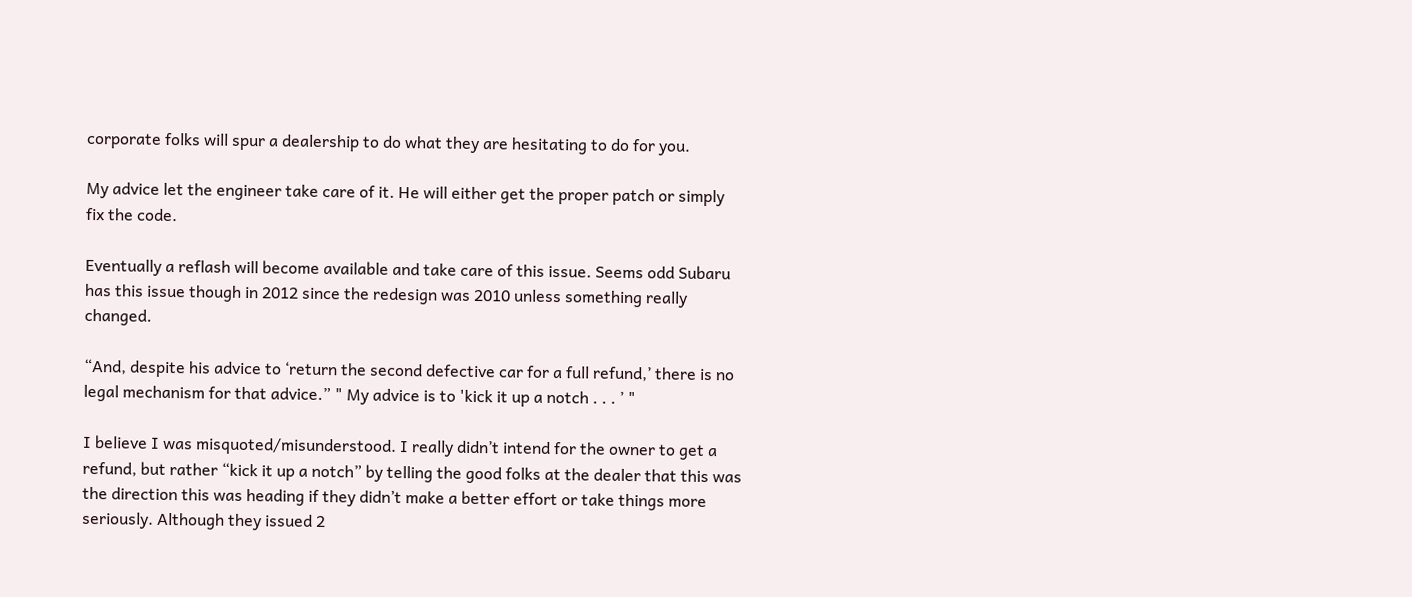corporate folks will spur a dealership to do what they are hesitating to do for you.

My advice let the engineer take care of it. He will either get the proper patch or simply fix the code.

Eventually a reflash will become available and take care of this issue. Seems odd Subaru has this issue though in 2012 since the redesign was 2010 unless something really changed.

“And, despite his advice to ‘return the second defective car for a full refund,’ there is no legal mechanism for that advice.” " My advice is to 'kick it up a notch . . . ’ "

I believe I was misquoted/misunderstood. I really didn’t intend for the owner to get a refund, but rather “kick it up a notch” by telling the good folks at the dealer that this was the direction this was heading if they didn’t make a better effort or take things more seriously. Although they issued 2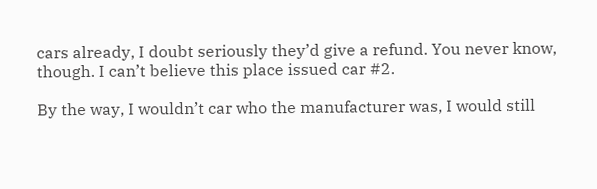cars already, I doubt seriously they’d give a refund. You never know, though. I can’t believe this place issued car #2.

By the way, I wouldn’t car who the manufacturer was, I would still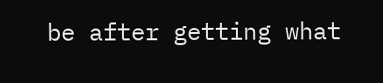be after getting what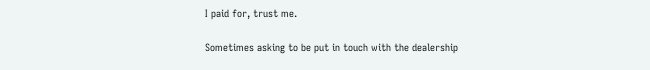I paid for, trust me.

Sometimes asking to be put in touch with the dealership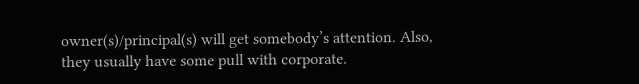owner(s)/principal(s) will get somebody’s attention. Also, they usually have some pull with corporate.